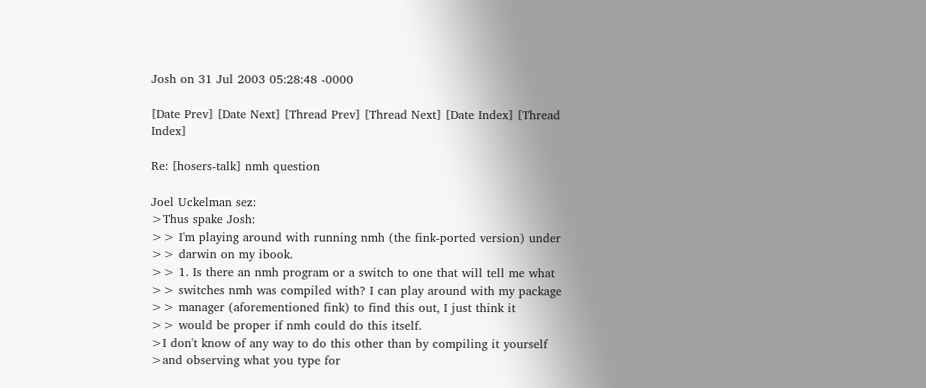Josh on 31 Jul 2003 05:28:48 -0000

[Date Prev] [Date Next] [Thread Prev] [Thread Next] [Date Index] [Thread Index]

Re: [hosers-talk] nmh question

Joel Uckelman sez:
>Thus spake Josh:
>> I'm playing around with running nmh (the fink-ported version) under
>> darwin on my ibook.
>> 1. Is there an nmh program or a switch to one that will tell me what
>> switches nmh was compiled with? I can play around with my package
>> manager (aforementioned fink) to find this out, I just think it
>> would be proper if nmh could do this itself.
>I don't know of any way to do this other than by compiling it yourself
>and observing what you type for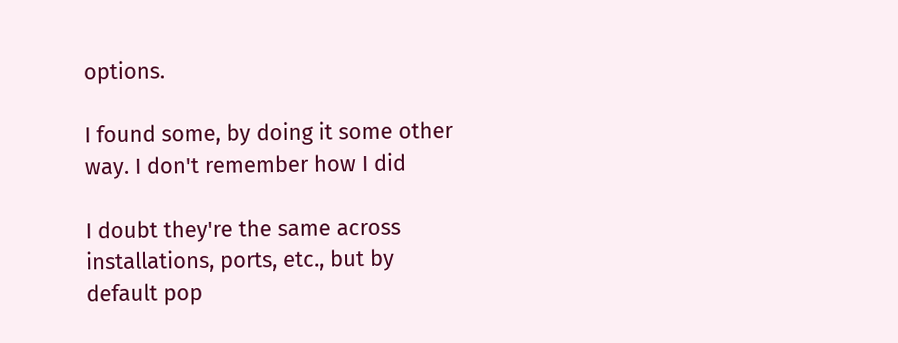options.

I found some, by doing it some other way. I don't remember how I did

I doubt they're the same across installations, ports, etc., but by
default pop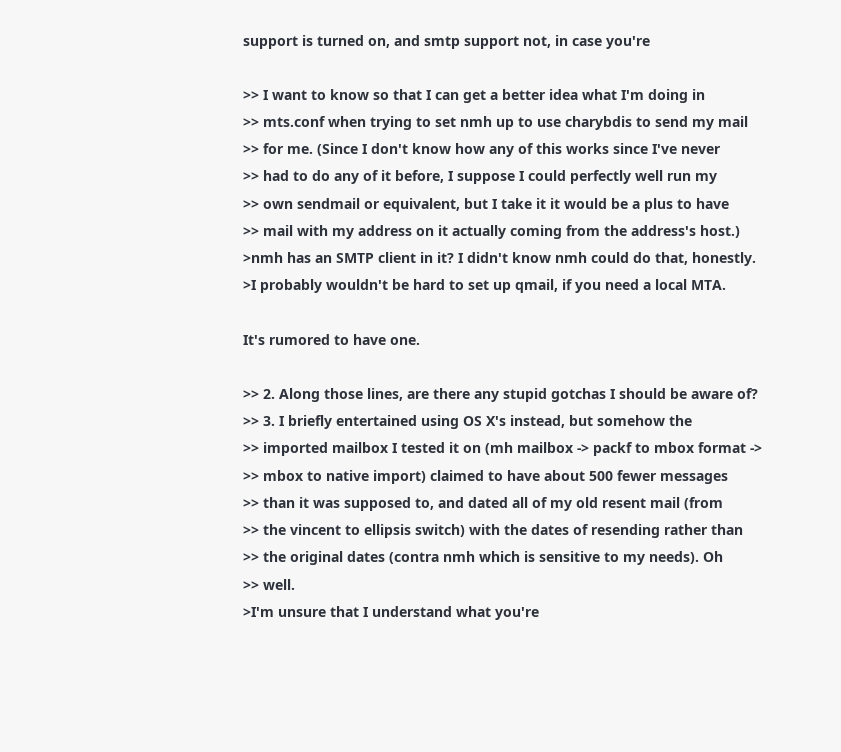support is turned on, and smtp support not, in case you're

>> I want to know so that I can get a better idea what I'm doing in
>> mts.conf when trying to set nmh up to use charybdis to send my mail
>> for me. (Since I don't know how any of this works since I've never
>> had to do any of it before, I suppose I could perfectly well run my
>> own sendmail or equivalent, but I take it it would be a plus to have
>> mail with my address on it actually coming from the address's host.)
>nmh has an SMTP client in it? I didn't know nmh could do that, honestly.
>I probably wouldn't be hard to set up qmail, if you need a local MTA.

It's rumored to have one.

>> 2. Along those lines, are there any stupid gotchas I should be aware of?
>> 3. I briefly entertained using OS X's instead, but somehow the
>> imported mailbox I tested it on (mh mailbox -> packf to mbox format ->
>> mbox to native import) claimed to have about 500 fewer messages
>> than it was supposed to, and dated all of my old resent mail (from
>> the vincent to ellipsis switch) with the dates of resending rather than
>> the original dates (contra nmh which is sensitive to my needs). Oh
>> well.
>I'm unsure that I understand what you're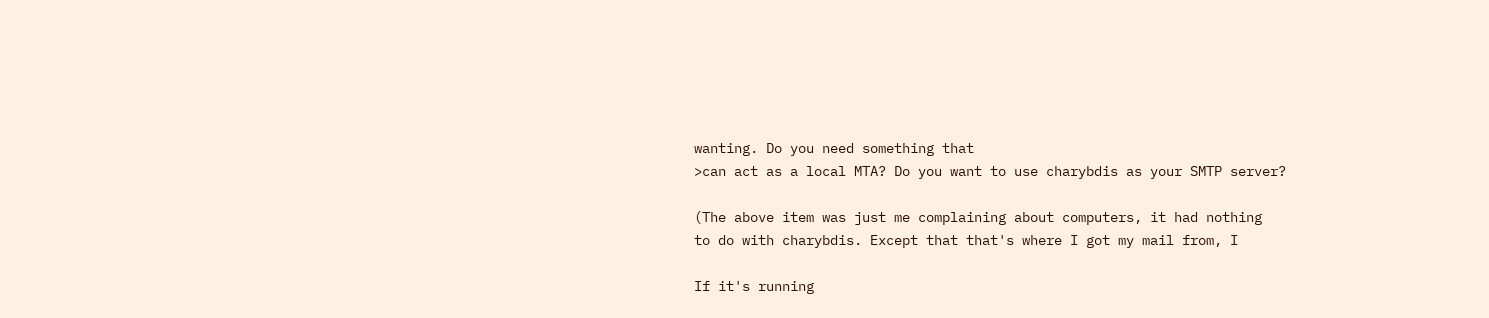wanting. Do you need something that
>can act as a local MTA? Do you want to use charybdis as your SMTP server?

(The above item was just me complaining about computers, it had nothing
to do with charybdis. Except that that's where I got my mail from, I

If it's running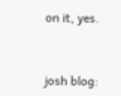on it, yes.


josh blog: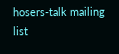hosers-talk mailing list